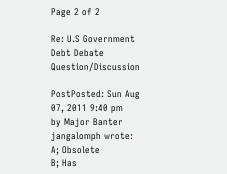Page 2 of 2

Re: U.S Government Debt Debate Question/Discussion

PostPosted: Sun Aug 07, 2011 9:40 pm
by Major Banter
jangalomph wrote:
A; Obsolete
B; Has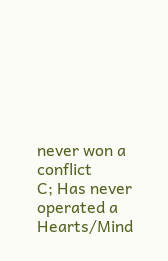never won a conflict
C; Has never operated a Hearts/Mind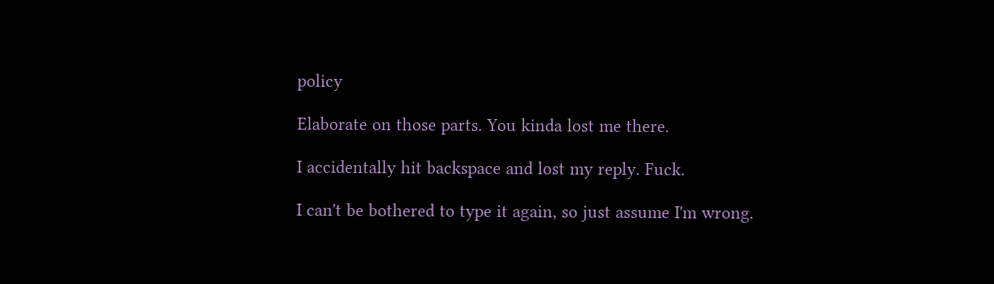policy

Elaborate on those parts. You kinda lost me there.

I accidentally hit backspace and lost my reply. Fuck.

I can't be bothered to type it again, so just assume I'm wrong.